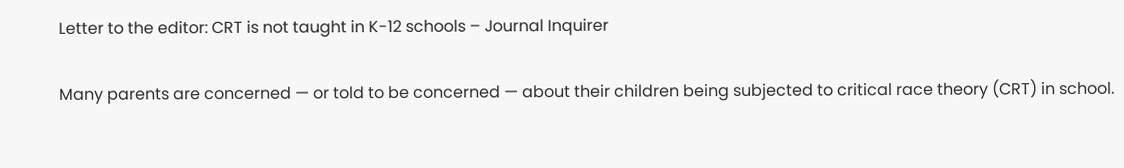Letter to the editor: CRT is not taught in K-12 schools – Journal Inquirer

Many parents are concerned — or told to be concerned — about their children being subjected to critical race theory (CRT) in school.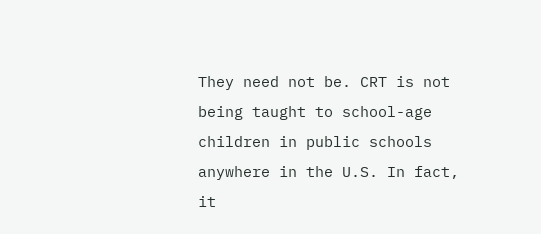They need not be. CRT is not being taught to school-age children in public schools anywhere in the U.S. In fact, it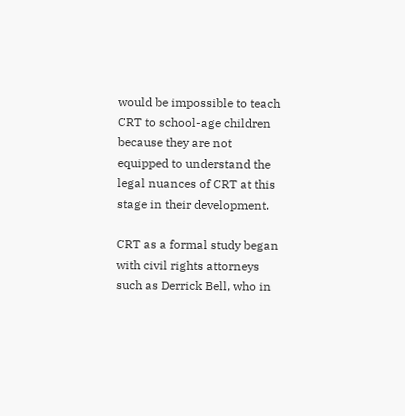would be impossible to teach CRT to school-age children because they are not equipped to understand the legal nuances of CRT at this stage in their development.

CRT as a formal study began with civil rights attorneys such as Derrick Bell, who in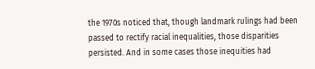the 1970s noticed that, though landmark rulings had been passed to rectify racial inequalities, those disparities persisted. And in some cases those inequities had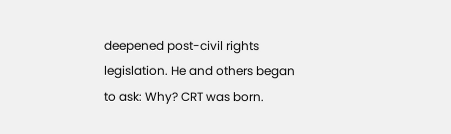deepened post-civil rights legislation. He and others began to ask: Why? CRT was born.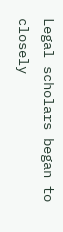Legal scholars began to closely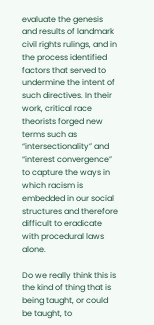evaluate the genesis and results of landmark civil rights rulings, and in the process identified factors that served to undermine the intent of such directives. In their work, critical race theorists forged new terms such as “intersectionality” and “interest convergence” to capture the ways in which racism is embedded in our social structures and therefore difficult to eradicate with procedural laws alone.

Do we really think this is the kind of thing that is being taught, or could be taught, to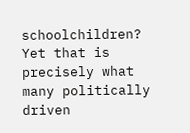schoolchildren? Yet that is precisely what many politically driven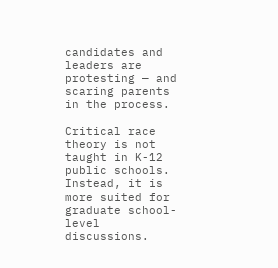candidates and leaders are protesting — and scaring parents in the process.

Critical race theory is not taught in K-12 public schools. Instead, it is more suited for graduate school-level discussions.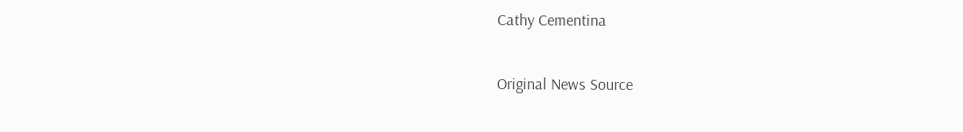Cathy Cementina

Original News Source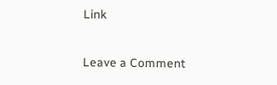Link

Leave a Comment